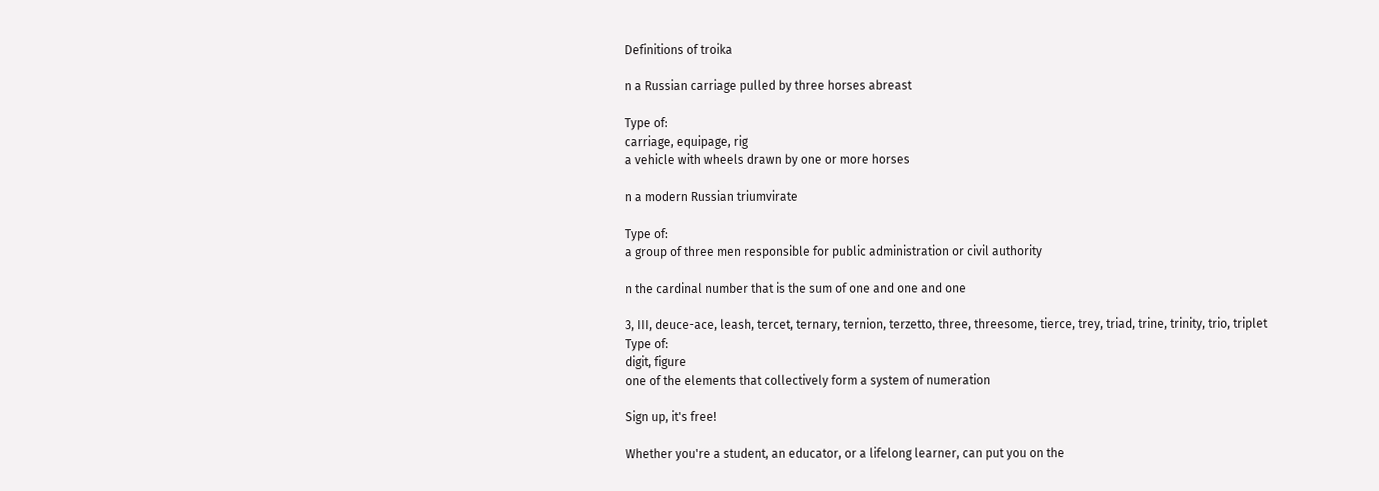Definitions of troika

n a Russian carriage pulled by three horses abreast

Type of:
carriage, equipage, rig
a vehicle with wheels drawn by one or more horses

n a modern Russian triumvirate

Type of:
a group of three men responsible for public administration or civil authority

n the cardinal number that is the sum of one and one and one

3, III, deuce-ace, leash, tercet, ternary, ternion, terzetto, three, threesome, tierce, trey, triad, trine, trinity, trio, triplet
Type of:
digit, figure
one of the elements that collectively form a system of numeration

Sign up, it's free!

Whether you're a student, an educator, or a lifelong learner, can put you on the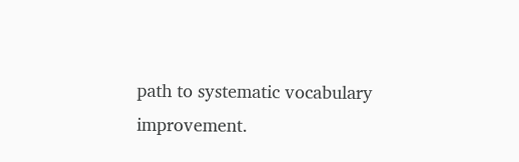path to systematic vocabulary improvement.